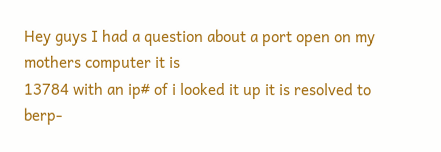Hey guys I had a question about a port open on my mothers computer it is
13784 with an ip# of i looked it up it is resolved to berp-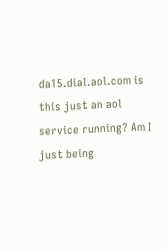da15.dial.aol.com is this just an aol service running? Am I just being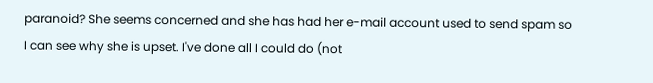paranoid? She seems concerned and she has had her e-mail account used to send spam so I can see why she is upset. I've done all I could do (not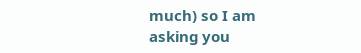much) so I am asking you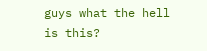guys what the hell is this?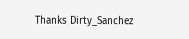Thanks Dirty_Sanchez